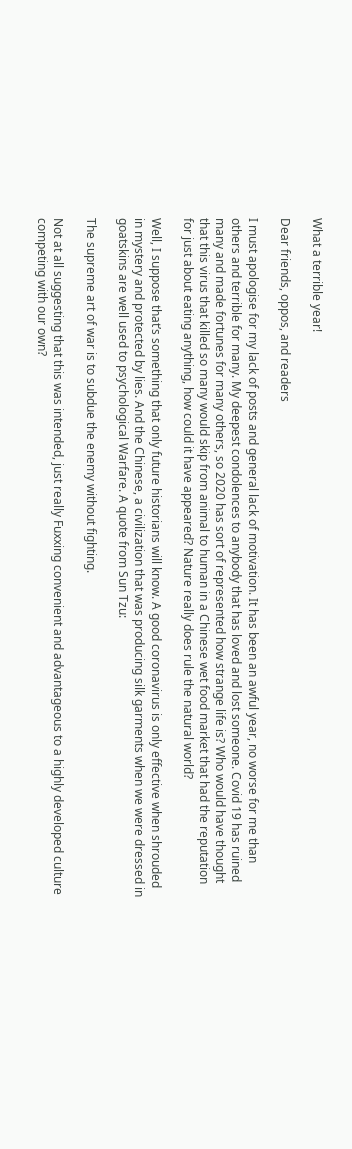What a terrible year!

Dear friends, oppos, and readers

I must apologise for my lack of posts and general lack of motivation. It has been an awful year, no worse for me than others and terrible for many. My deepest condolences to anybody that has loved and lost someone. Covid 19 has ruined many and made fortunes for many others, so 2020 has sort of represented how strange life is? Who would have thought that this virus that killed so many would skip from animal to human in a Chinese wet food market that had the reputation for just about eating anything, how could it have appeared? Nature really does rule the natural world?

Well, I suppose that’s something that only future historians will know. A good coronavirus is only effective when shrouded in mystery and protected by lies. And the Chinese, a civilization that was producing silk garments when we were dressed in goatskins are well used to psychological Warfare. A quote from Sun Tzu:

The supreme art of war is to subdue the enemy without fighting.

Not at all suggesting that this was intended, just really Fuxxing convenient and advantageous to a highly developed culture competing with our own?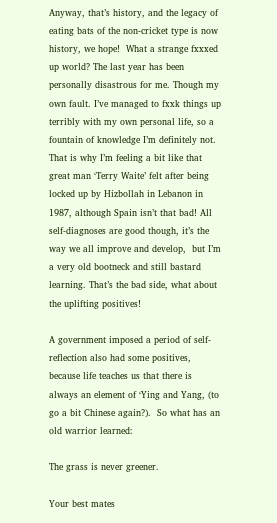Anyway, that’s history, and the legacy of eating bats of the non-cricket type is now history, we hope!  What a strange fxxxed up world? The last year has been personally disastrous for me. Though my own fault. I’ve managed to fxxk things up terribly with my own personal life, so a fountain of knowledge I’m definitely not. That is why I’m feeling a bit like that great man ‘Terry Waite’ felt after being locked up by Hizbollah in Lebanon in 1987, although Spain isn’t that bad! All self-diagnoses are good though, it’s the way we all improve and develop,  but I’m a very old bootneck and still bastard learning. That’s the bad side, what about the uplifting positives!

A government imposed a period of self-reflection also had some positives, because life teaches us that there is always an element of ‘Ying and Yang, (to go a bit Chinese again?).  So what has an old warrior learned:

The grass is never greener.

Your best mates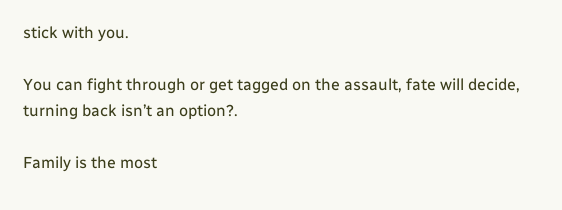stick with you.

You can fight through or get tagged on the assault, fate will decide, turning back isn’t an option?.

Family is the most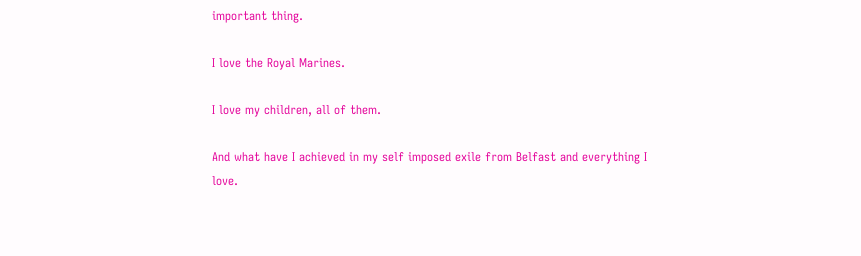important thing.

I love the Royal Marines.

I love my children, all of them.

And what have I achieved in my self imposed exile from Belfast and everything I love.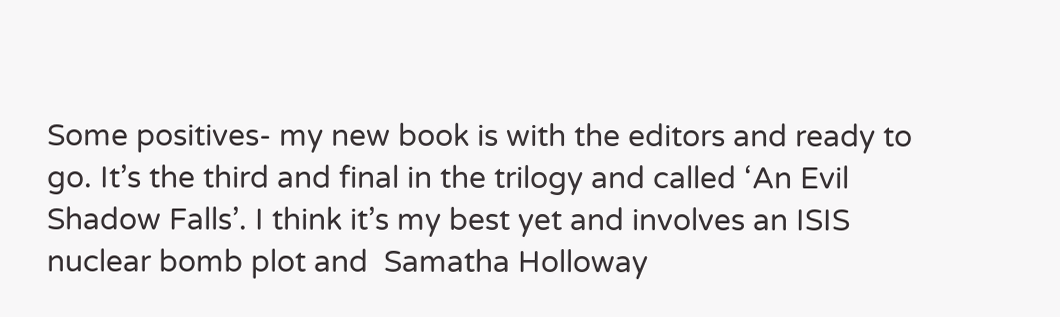Some positives- my new book is with the editors and ready to go. It’s the third and final in the trilogy and called ‘An Evil Shadow Falls’. I think it’s my best yet and involves an ISIS nuclear bomb plot and  Samatha Holloway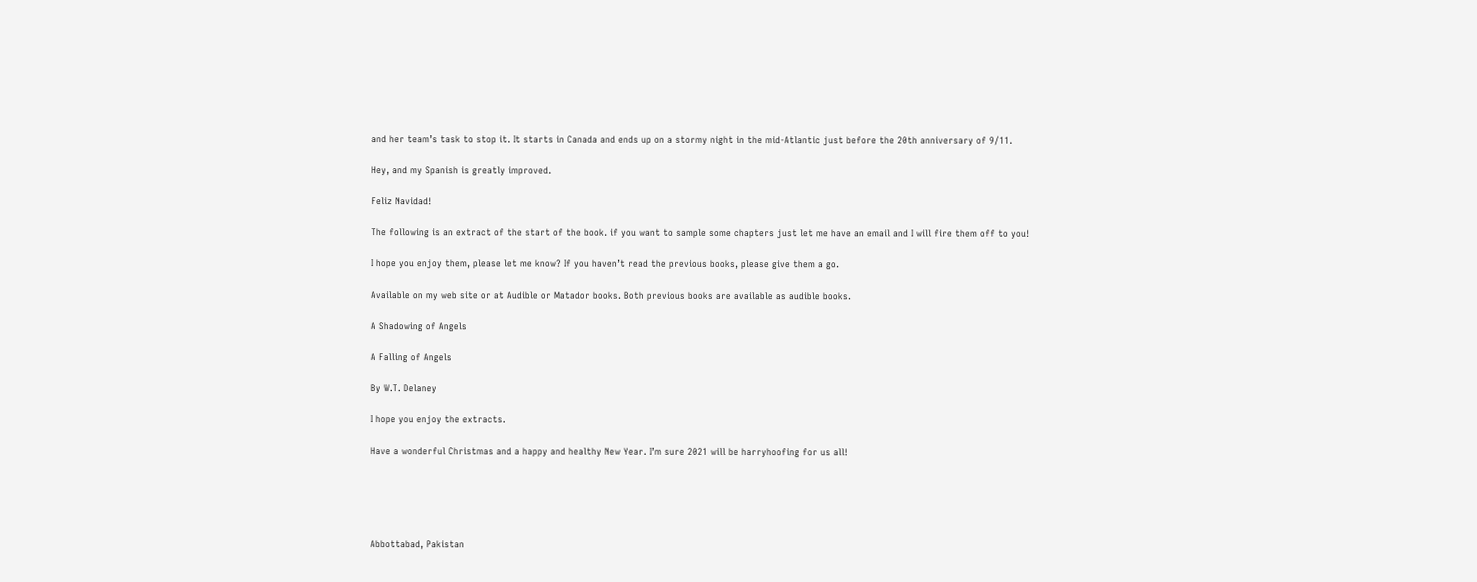and her team’s task to stop it. It starts in Canada and ends up on a stormy night in the mid-Atlantic just before the 20th anniversary of 9/11.

Hey, and my Spanish is greatly improved.

Feliz Navidad!

The following is an extract of the start of the book. if you want to sample some chapters just let me have an email and I will fire them off to you!

I hope you enjoy them, please let me know? If you haven’t read the previous books, please give them a go.

Available on my web site or at Audible or Matador books. Both previous books are available as audible books.

A Shadowing of Angels

A Falling of Angels

By W.T. Delaney

I hope you enjoy the extracts.

Have a wonderful Christmas and a happy and healthy New Year. I’m sure 2021 will be harryhoofing for us all!





Abbottabad, Pakistan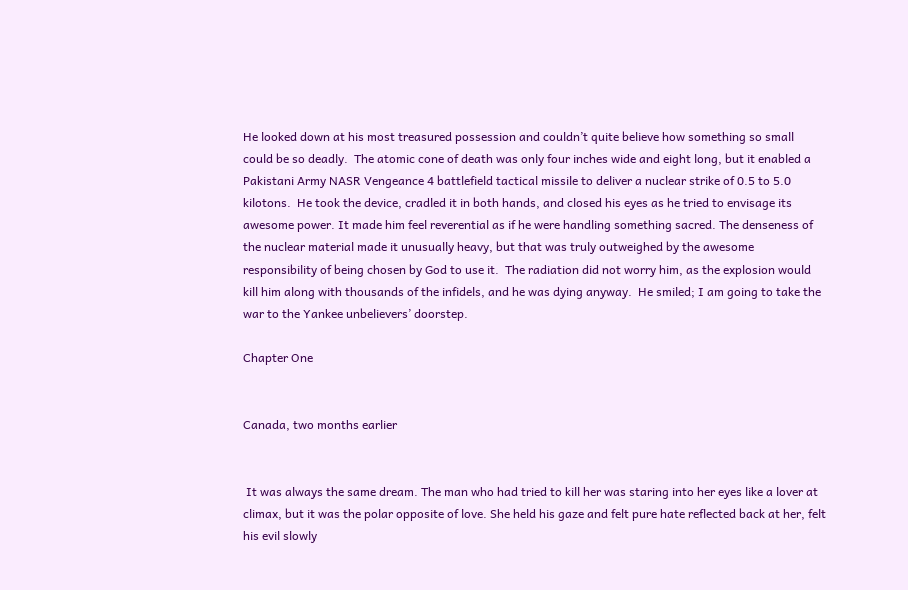He looked down at his most treasured possession and couldn’t quite believe how something so small could be so deadly.  The atomic cone of death was only four inches wide and eight long, but it enabled a Pakistani Army NASR Vengeance 4 battlefield tactical missile to deliver a nuclear strike of 0.5 to 5.0 kilotons.  He took the device, cradled it in both hands, and closed his eyes as he tried to envisage its awesome power. It made him feel reverential as if he were handling something sacred. The denseness of the nuclear material made it unusually heavy, but that was truly outweighed by the awesome responsibility of being chosen by God to use it.  The radiation did not worry him, as the explosion would kill him along with thousands of the infidels, and he was dying anyway.  He smiled; I am going to take the war to the Yankee unbelievers’ doorstep.

Chapter One


Canada, two months earlier


 It was always the same dream. The man who had tried to kill her was staring into her eyes like a lover at climax, but it was the polar opposite of love. She held his gaze and felt pure hate reflected back at her, felt his evil slowly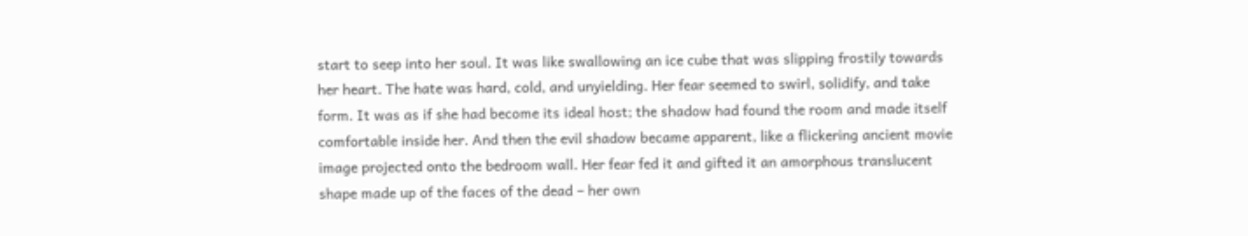start to seep into her soul. It was like swallowing an ice cube that was slipping frostily towards her heart. The hate was hard, cold, and unyielding. Her fear seemed to swirl, solidify, and take form. It was as if she had become its ideal host; the shadow had found the room and made itself comfortable inside her. And then the evil shadow became apparent, like a flickering ancient movie image projected onto the bedroom wall. Her fear fed it and gifted it an amorphous translucent shape made up of the faces of the dead – her own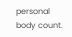personal body count.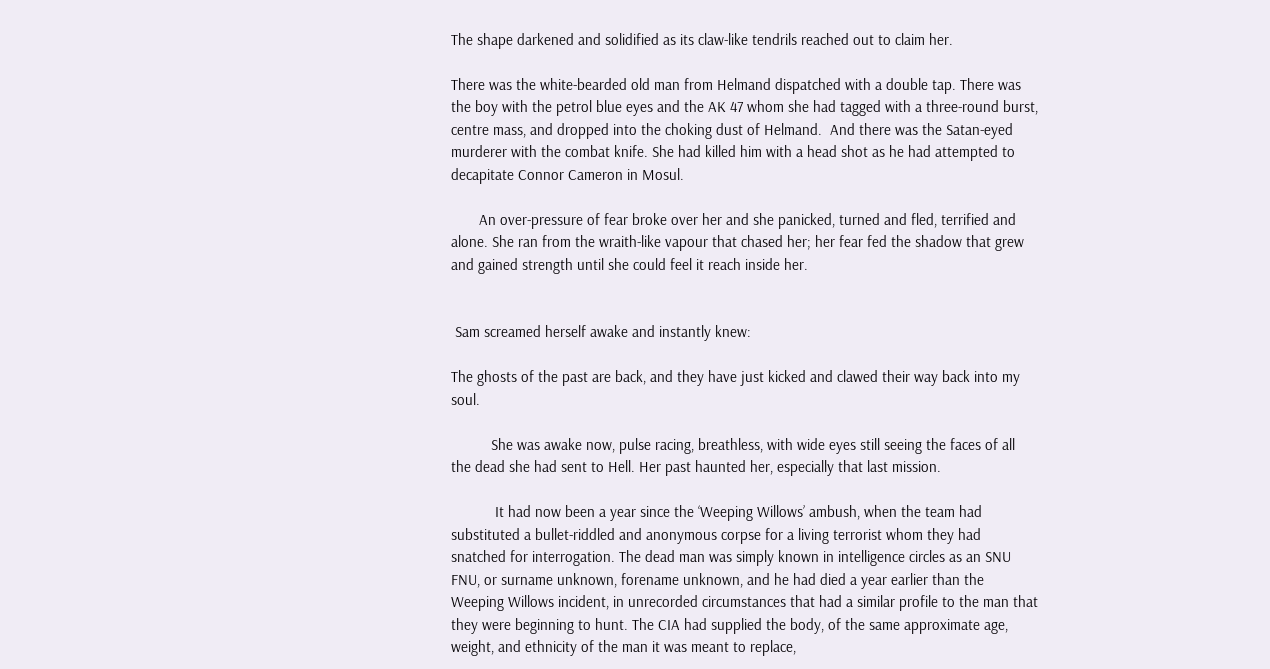The shape darkened and solidified as its claw-like tendrils reached out to claim her.

There was the white-bearded old man from Helmand dispatched with a double tap. There was the boy with the petrol blue eyes and the AK 47 whom she had tagged with a three-round burst, centre mass, and dropped into the choking dust of Helmand.  And there was the Satan-eyed murderer with the combat knife. She had killed him with a head shot as he had attempted to decapitate Connor Cameron in Mosul.

       An over-pressure of fear broke over her and she panicked, turned and fled, terrified and alone. She ran from the wraith-like vapour that chased her; her fear fed the shadow that grew and gained strength until she could feel it reach inside her.


 Sam screamed herself awake and instantly knew:

The ghosts of the past are back, and they have just kicked and clawed their way back into my soul.

          She was awake now, pulse racing, breathless, with wide eyes still seeing the faces of all the dead she had sent to Hell. Her past haunted her, especially that last mission.

           It had now been a year since the ‘Weeping Willows’ ambush, when the team had substituted a bullet-riddled and anonymous corpse for a living terrorist whom they had snatched for interrogation. The dead man was simply known in intelligence circles as an SNU FNU, or surname unknown, forename unknown, and he had died a year earlier than the Weeping Willows incident, in unrecorded circumstances that had a similar profile to the man that they were beginning to hunt. The CIA had supplied the body, of the same approximate age, weight, and ethnicity of the man it was meant to replace,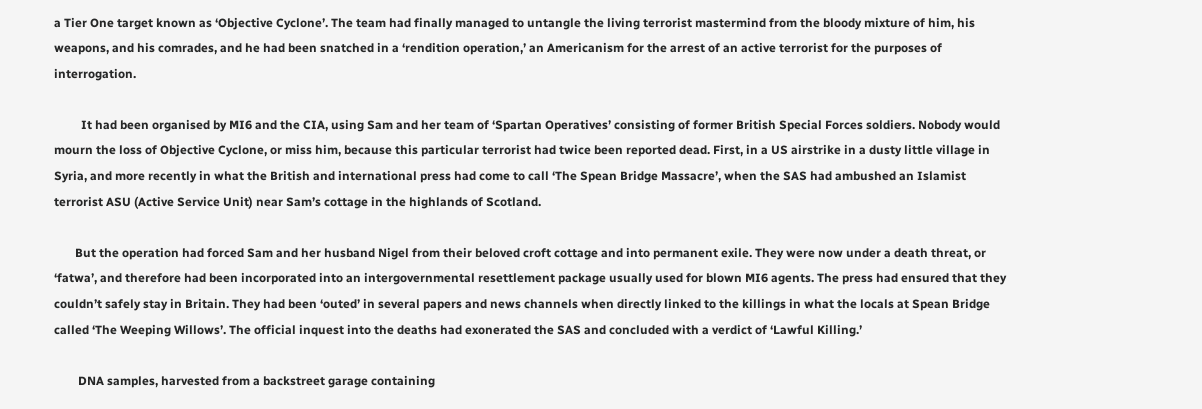a Tier One target known as ‘Objective Cyclone’. The team had finally managed to untangle the living terrorist mastermind from the bloody mixture of him, his weapons, and his comrades, and he had been snatched in a ‘rendition operation,’ an Americanism for the arrest of an active terrorist for the purposes of interrogation.

         It had been organised by MI6 and the CIA, using Sam and her team of ‘Spartan Operatives’ consisting of former British Special Forces soldiers. Nobody would mourn the loss of Objective Cyclone, or miss him, because this particular terrorist had twice been reported dead. First, in a US airstrike in a dusty little village in Syria, and more recently in what the British and international press had come to call ‘The Spean Bridge Massacre’, when the SAS had ambushed an Islamist terrorist ASU (Active Service Unit) near Sam’s cottage in the highlands of Scotland.

       But the operation had forced Sam and her husband Nigel from their beloved croft cottage and into permanent exile. They were now under a death threat, or ‘fatwa’, and therefore had been incorporated into an intergovernmental resettlement package usually used for blown MI6 agents. The press had ensured that they couldn’t safely stay in Britain. They had been ‘outed’ in several papers and news channels when directly linked to the killings in what the locals at Spean Bridge called ‘The Weeping Willows’. The official inquest into the deaths had exonerated the SAS and concluded with a verdict of ‘Lawful Killing.’

        DNA samples, harvested from a backstreet garage containing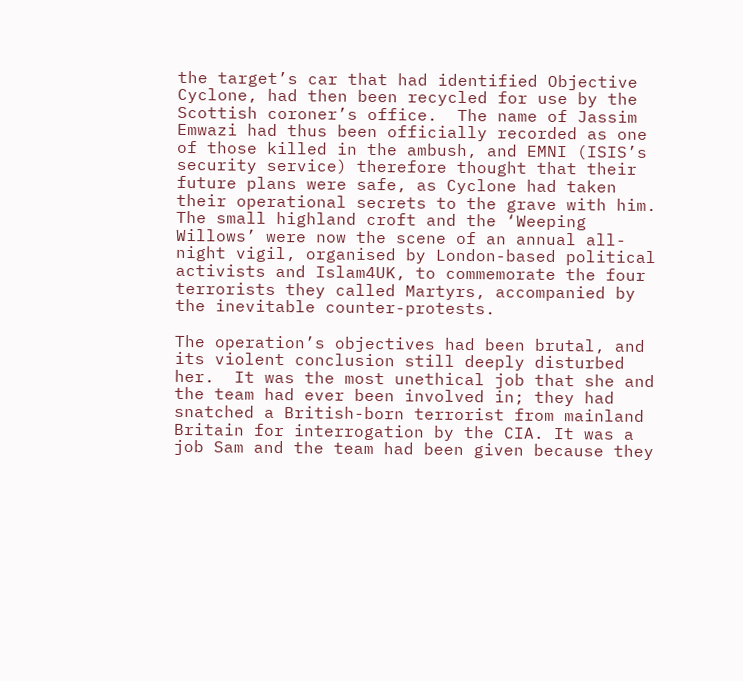the target’s car that had identified Objective Cyclone, had then been recycled for use by the Scottish coroner’s office.  The name of Jassim Emwazi had thus been officially recorded as one of those killed in the ambush, and EMNI (ISIS’s security service) therefore thought that their future plans were safe, as Cyclone had taken their operational secrets to the grave with him. The small highland croft and the ‘Weeping Willows’ were now the scene of an annual all-night vigil, organised by London-based political activists and Islam4UK, to commemorate the four terrorists they called Martyrs, accompanied by the inevitable counter-protests.

The operation’s objectives had been brutal, and its violent conclusion still deeply disturbed her.  It was the most unethical job that she and the team had ever been involved in; they had snatched a British-born terrorist from mainland Britain for interrogation by the CIA. It was a job Sam and the team had been given because they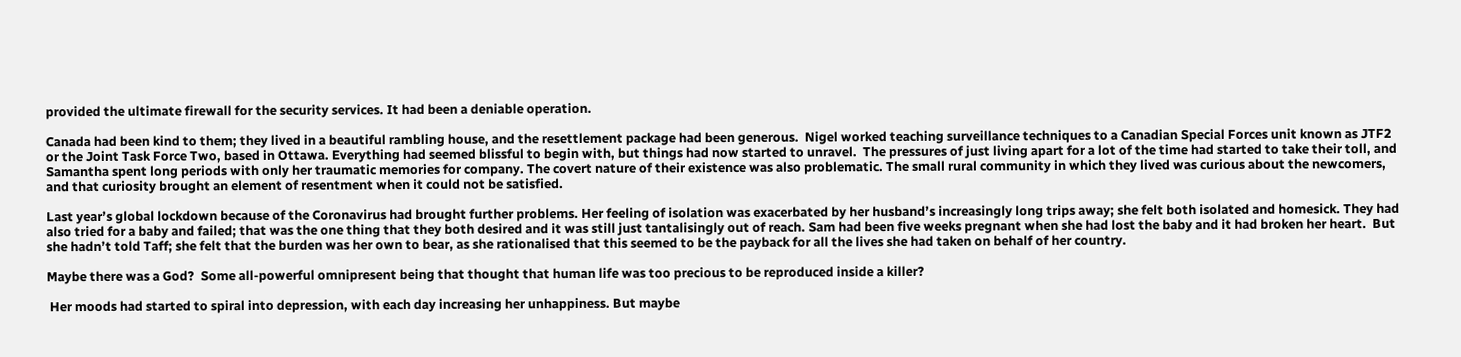provided the ultimate firewall for the security services. It had been a deniable operation.

Canada had been kind to them; they lived in a beautiful rambling house, and the resettlement package had been generous.  Nigel worked teaching surveillance techniques to a Canadian Special Forces unit known as JTF2 or the Joint Task Force Two, based in Ottawa. Everything had seemed blissful to begin with, but things had now started to unravel.  The pressures of just living apart for a lot of the time had started to take their toll, and Samantha spent long periods with only her traumatic memories for company. The covert nature of their existence was also problematic. The small rural community in which they lived was curious about the newcomers, and that curiosity brought an element of resentment when it could not be satisfied.

Last year’s global lockdown because of the Coronavirus had brought further problems. Her feeling of isolation was exacerbated by her husband’s increasingly long trips away; she felt both isolated and homesick. They had also tried for a baby and failed; that was the one thing that they both desired and it was still just tantalisingly out of reach. Sam had been five weeks pregnant when she had lost the baby and it had broken her heart.  But she hadn’t told Taff; she felt that the burden was her own to bear, as she rationalised that this seemed to be the payback for all the lives she had taken on behalf of her country.

Maybe there was a God?  Some all-powerful omnipresent being that thought that human life was too precious to be reproduced inside a killer?

 Her moods had started to spiral into depression, with each day increasing her unhappiness. But maybe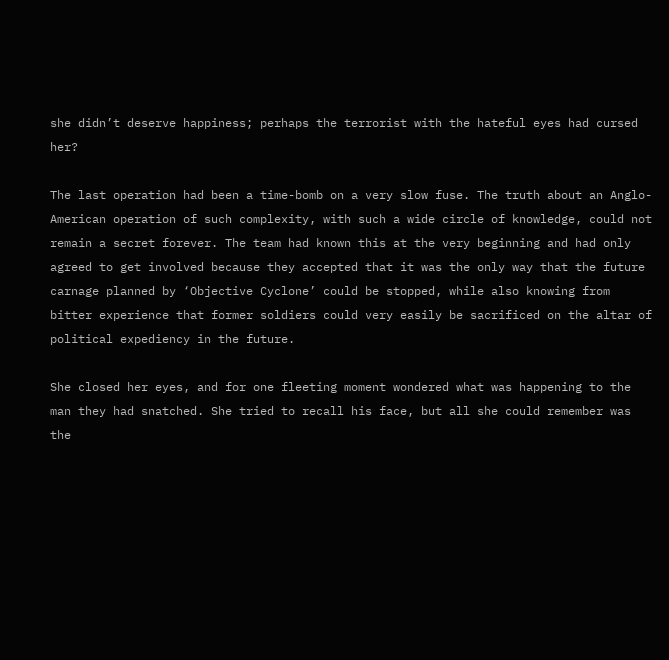she didn’t deserve happiness; perhaps the terrorist with the hateful eyes had cursed her?

The last operation had been a time-bomb on a very slow fuse. The truth about an Anglo-American operation of such complexity, with such a wide circle of knowledge, could not remain a secret forever. The team had known this at the very beginning and had only agreed to get involved because they accepted that it was the only way that the future carnage planned by ‘Objective Cyclone’ could be stopped, while also knowing from bitter experience that former soldiers could very easily be sacrificed on the altar of political expediency in the future.

She closed her eyes, and for one fleeting moment wondered what was happening to the man they had snatched. She tried to recall his face, but all she could remember was the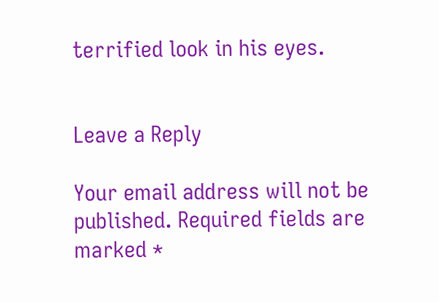terrified look in his eyes.


Leave a Reply

Your email address will not be published. Required fields are marked *